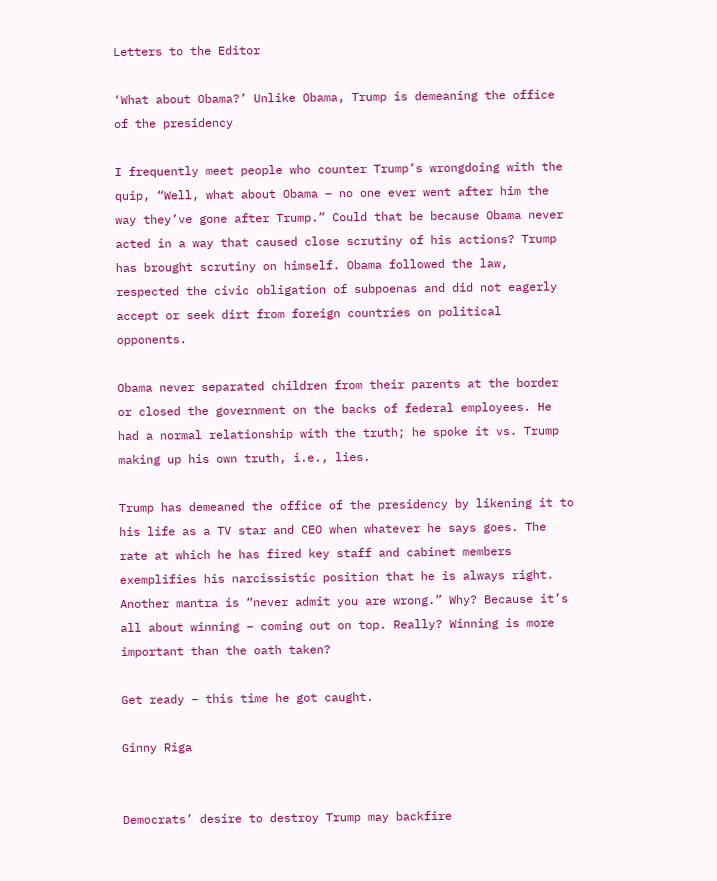Letters to the Editor

‘What about Obama?’ Unlike Obama, Trump is demeaning the office of the presidency

I frequently meet people who counter Trump’s wrongdoing with the quip, “Well, what about Obama – no one ever went after him the way they’ve gone after Trump.” Could that be because Obama never acted in a way that caused close scrutiny of his actions? Trump has brought scrutiny on himself. Obama followed the law, respected the civic obligation of subpoenas and did not eagerly accept or seek dirt from foreign countries on political opponents.

Obama never separated children from their parents at the border or closed the government on the backs of federal employees. He had a normal relationship with the truth; he spoke it vs. Trump making up his own truth, i.e., lies.

Trump has demeaned the office of the presidency by likening it to his life as a TV star and CEO when whatever he says goes. The rate at which he has fired key staff and cabinet members exemplifies his narcissistic position that he is always right. Another mantra is “never admit you are wrong.” Why? Because it’s all about winning – coming out on top. Really? Winning is more important than the oath taken?

Get ready – this time he got caught.

Ginny Riga


Democrats’ desire to destroy Trump may backfire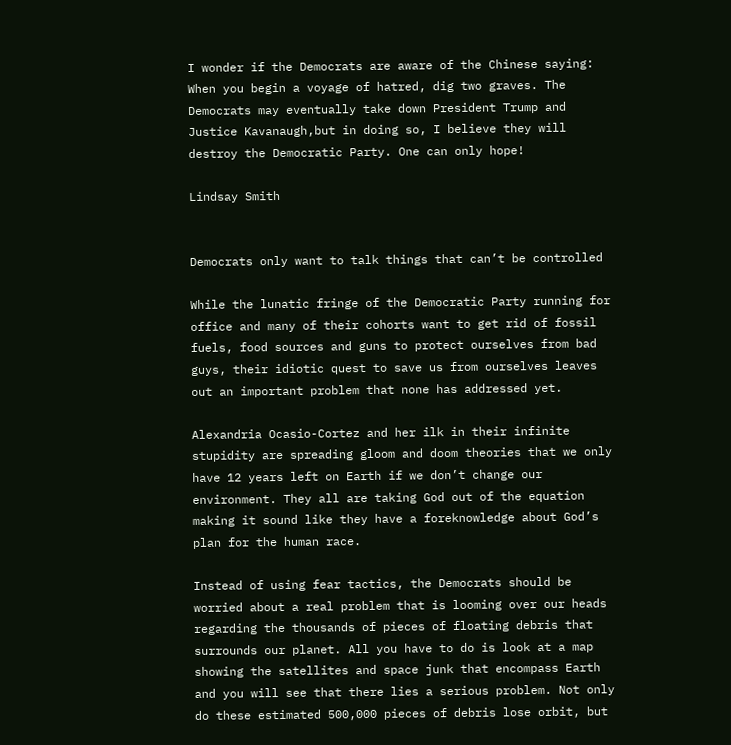I wonder if the Democrats are aware of the Chinese saying: When you begin a voyage of hatred, dig two graves. The Democrats may eventually take down President Trump and Justice Kavanaugh,but in doing so, I believe they will destroy the Democratic Party. One can only hope!

Lindsay Smith


Democrats only want to talk things that can’t be controlled

While the lunatic fringe of the Democratic Party running for office and many of their cohorts want to get rid of fossil fuels, food sources and guns to protect ourselves from bad guys, their idiotic quest to save us from ourselves leaves out an important problem that none has addressed yet.

Alexandria Ocasio-Cortez and her ilk in their infinite stupidity are spreading gloom and doom theories that we only have 12 years left on Earth if we don’t change our environment. They all are taking God out of the equation making it sound like they have a foreknowledge about God’s plan for the human race.

Instead of using fear tactics, the Democrats should be worried about a real problem that is looming over our heads regarding the thousands of pieces of floating debris that surrounds our planet. All you have to do is look at a map showing the satellites and space junk that encompass Earth and you will see that there lies a serious problem. Not only do these estimated 500,000 pieces of debris lose orbit, but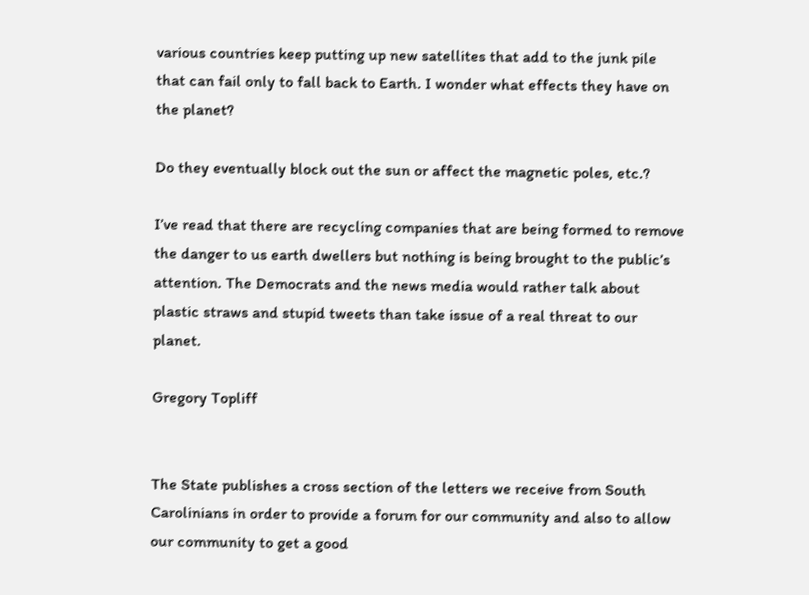various countries keep putting up new satellites that add to the junk pile that can fail only to fall back to Earth. I wonder what effects they have on the planet?

Do they eventually block out the sun or affect the magnetic poles, etc.?

I’ve read that there are recycling companies that are being formed to remove the danger to us earth dwellers but nothing is being brought to the public’s attention. The Democrats and the news media would rather talk about plastic straws and stupid tweets than take issue of a real threat to our planet.

Gregory Topliff


The State publishes a cross section of the letters we receive from South Carolinians in order to provide a forum for our community and also to allow our community to get a good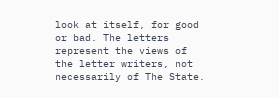look at itself, for good or bad. The letters represent the views of the letter writers, not necessarily of The State.